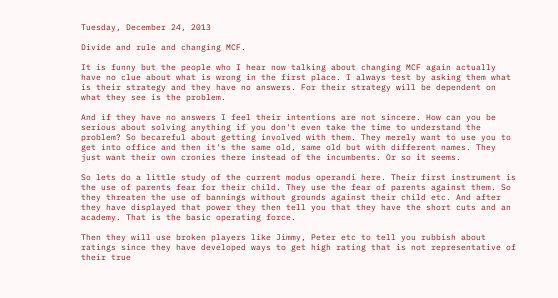Tuesday, December 24, 2013

Divide and rule and changing MCF.

It is funny but the people who I hear now talking about changing MCF again actually have no clue about what is wrong in the first place. I always test by asking them what is their strategy and they have no answers. For their strategy will be dependent on what they see is the problem.

And if they have no answers I feel their intentions are not sincere. How can you be serious about solving anything if you don't even take the time to understand the problem? So becareful about getting involved with them. They merely want to use you to get into office and then it's the same old, same old but with different names. They just want their own cronies there instead of the incumbents. Or so it seems.

So lets do a little study of the current modus operandi here. Their first instrument is the use of parents fear for their child. They use the fear of parents against them. So they threaten the use of bannings without grounds against their child etc. And after they have displayed that power they then tell you that they have the short cuts and an academy. That is the basic operating force.

Then they will use broken players like Jimmy, Peter etc to tell you rubbish about ratings since they have developed ways to get high rating that is not representative of their true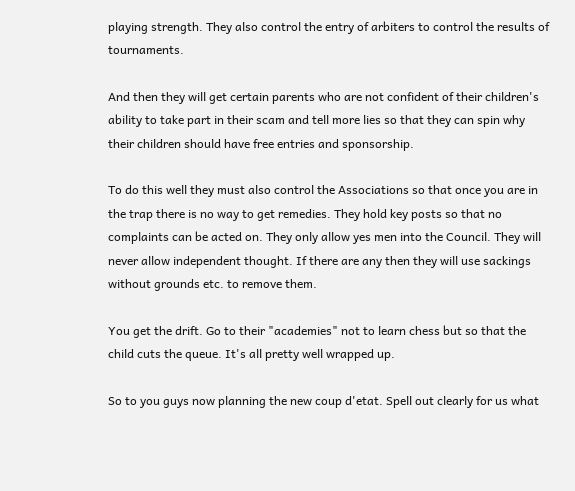playing strength. They also control the entry of arbiters to control the results of tournaments.

And then they will get certain parents who are not confident of their children's ability to take part in their scam and tell more lies so that they can spin why their children should have free entries and sponsorship.

To do this well they must also control the Associations so that once you are in the trap there is no way to get remedies. They hold key posts so that no complaints can be acted on. They only allow yes men into the Council. They will never allow independent thought. If there are any then they will use sackings without grounds etc. to remove them.

You get the drift. Go to their "academies" not to learn chess but so that the child cuts the queue. It's all pretty well wrapped up.

So to you guys now planning the new coup d'etat. Spell out clearly for us what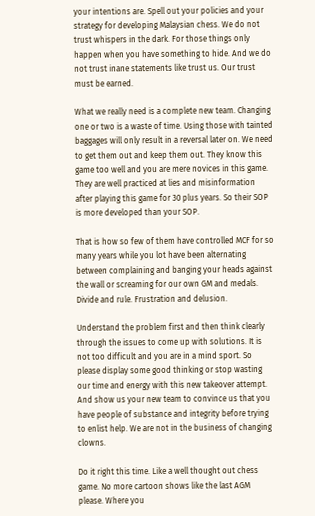your intentions are. Spell out your policies and your strategy for developing Malaysian chess. We do not trust whispers in the dark. For those things only happen when you have something to hide. And we do not trust inane statements like trust us. Our trust must be earned.

What we really need is a complete new team. Changing one or two is a waste of time. Using those with tainted baggages will only result in a reversal later on. We need to get them out and keep them out. They know this game too well and you are mere novices in this game. They are well practiced at lies and misinformation after playing this game for 30 plus years. So their SOP is more developed than your SOP.

That is how so few of them have controlled MCF for so many years while you lot have been alternating between complaining and banging your heads against the wall or screaming for our own GM and medals. Divide and rule. Frustration and delusion.

Understand the problem first and then think clearly through the issues to come up with solutions. It is not too difficult and you are in a mind sport. So please display some good thinking or stop wasting our time and energy with this new takeover attempt. And show us your new team to convince us that you have people of substance and integrity before trying to enlist help. We are not in the business of changing clowns.

Do it right this time. Like a well thought out chess game. No more cartoon shows like the last AGM please. Where you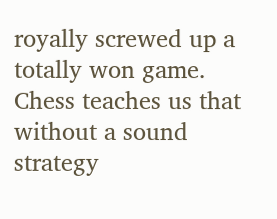royally screwed up a totally won game. Chess teaches us that without a sound strategy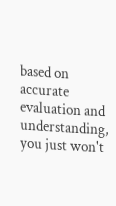based on accurate evaluation and understanding, you just won't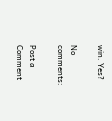win. Yes?

No comments:

Post a Comment